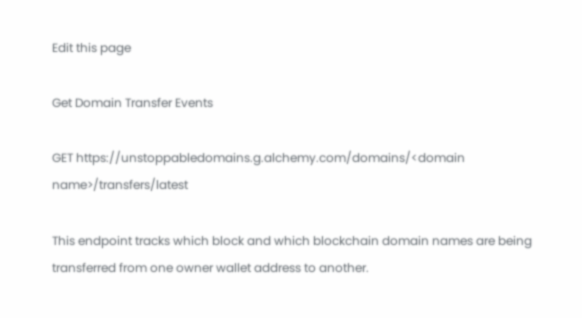Edit this page

Get Domain Transfer Events

GET https://unstoppabledomains.g.alchemy.com/domains/<domain name>/transfers/latest

This endpoint tracks which block and which blockchain domain names are being transferred from one owner wallet address to another.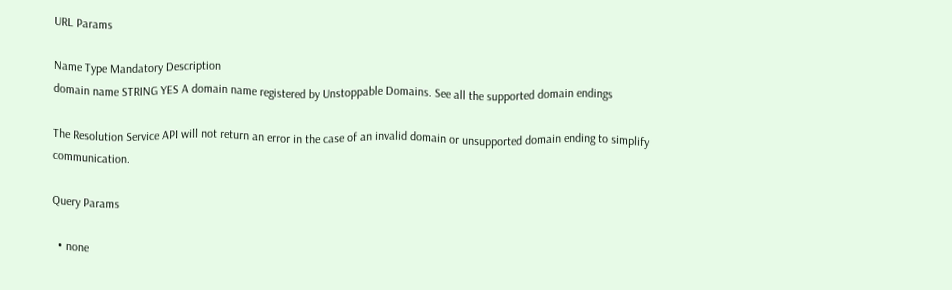URL Params

Name Type Mandatory Description
domain name STRING YES A domain name registered by Unstoppable Domains. See all the supported domain endings

The Resolution Service API will not return an error in the case of an invalid domain or unsupported domain ending to simplify communication.

Query Params

  • none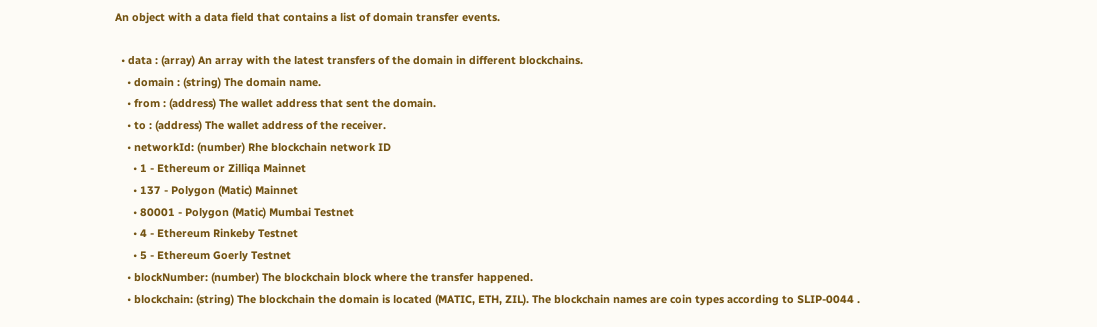An object with a data field that contains a list of domain transfer events.

  • data : (array) An array with the latest transfers of the domain in different blockchains.
    • domain : (string) The domain name.
    • from : (address) The wallet address that sent the domain.
    • to : (address) The wallet address of the receiver.
    • networkId: (number) Rhe blockchain network ID
      • 1 - Ethereum or Zilliqa Mainnet
      • 137 - Polygon (Matic) Mainnet
      • 80001 - Polygon (Matic) Mumbai Testnet
      • 4 - Ethereum Rinkeby Testnet
      • 5 - Ethereum Goerly Testnet
    • blockNumber: (number) The blockchain block where the transfer happened.
    • blockchain: (string) The blockchain the domain is located (MATIC, ETH, ZIL). The blockchain names are coin types according to SLIP-0044 .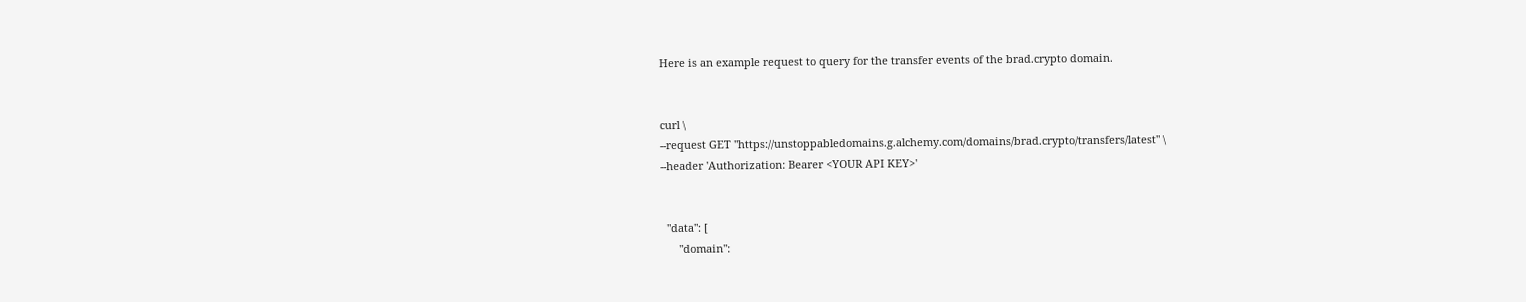Here is an example request to query for the transfer events of the brad.crypto domain.


curl \
--request GET "https://unstoppabledomains.g.alchemy.com/domains/brad.crypto/transfers/latest" \
--header 'Authorization: Bearer <YOUR API KEY>'


  "data": [
      "domain":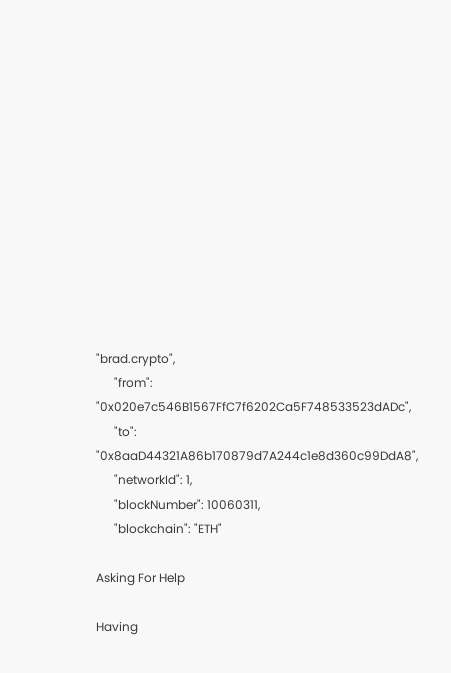"brad.crypto",
      "from": "0x020e7c546B1567FfC7f6202Ca5F748533523dADc",
      "to": "0x8aaD44321A86b170879d7A244c1e8d360c99DdA8",
      "networkId": 1,
      "blockNumber": 10060311,
      "blockchain": "ETH"

Asking For Help

Having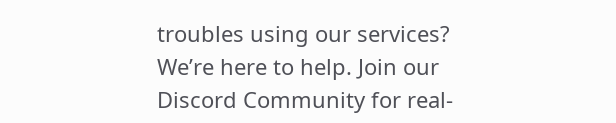troubles using our services? We’re here to help. Join our Discord Community for real-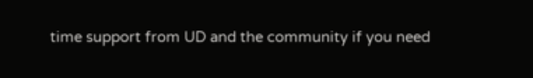time support from UD and the community if you need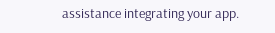assistance integrating your app.